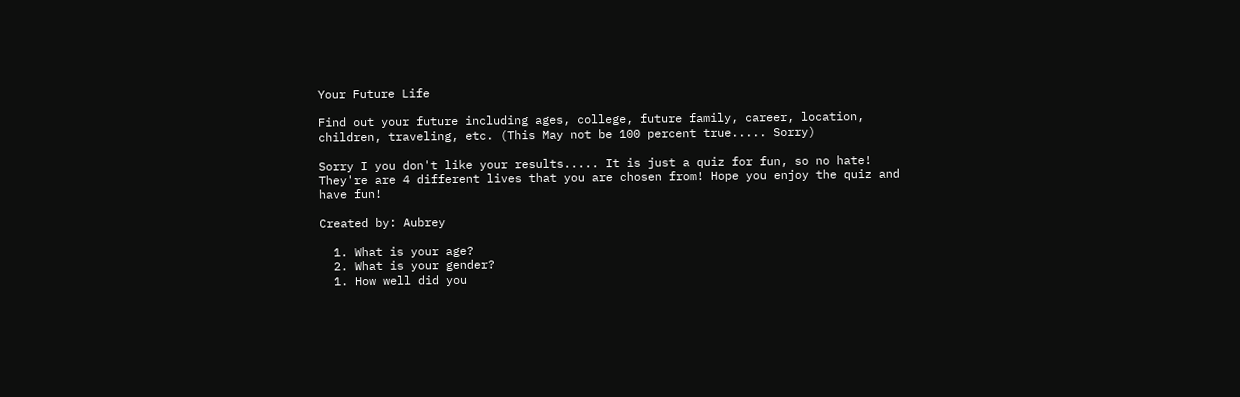Your Future Life

Find out your future including ages, college, future family, career, location, children, traveling, etc. (This May not be 100 percent true..... Sorry)

Sorry I you don't like your results..... It is just a quiz for fun, so no hate! They're are 4 different lives that you are chosen from! Hope you enjoy the quiz and have fun!

Created by: Aubrey

  1. What is your age?
  2. What is your gender?
  1. How well did you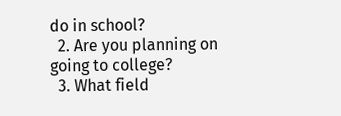do in school?
  2. Are you planning on going to college?
  3. What field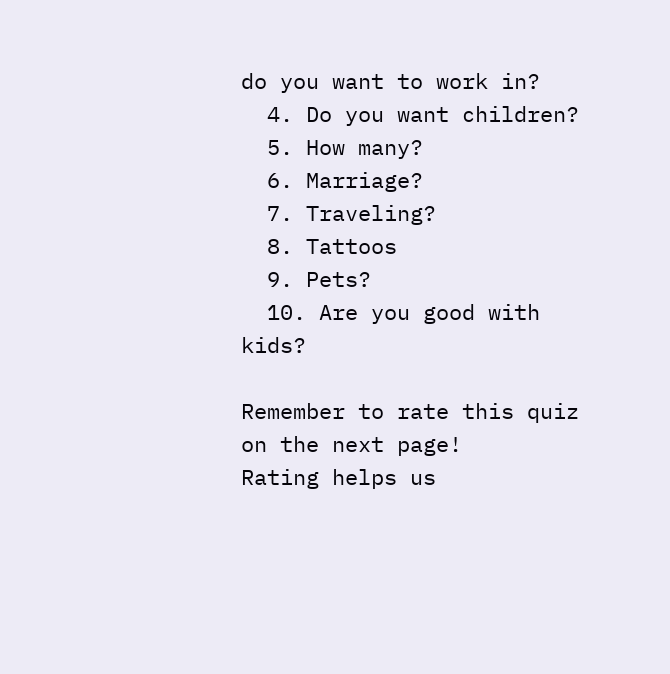do you want to work in?
  4. Do you want children?
  5. How many?
  6. Marriage?
  7. Traveling?
  8. Tattoos
  9. Pets?
  10. Are you good with kids?

Remember to rate this quiz on the next page!
Rating helps us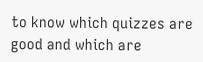to know which quizzes are good and which are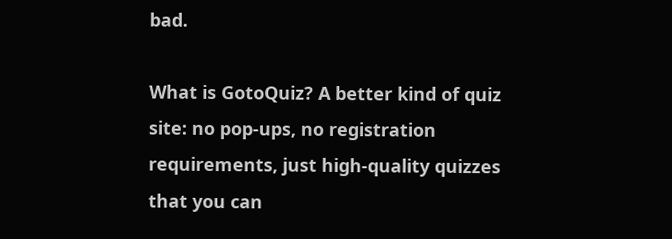bad.

What is GotoQuiz? A better kind of quiz site: no pop-ups, no registration requirements, just high-quality quizzes that you can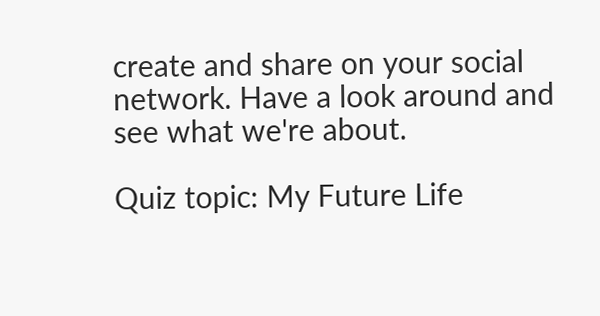create and share on your social network. Have a look around and see what we're about.

Quiz topic: My Future Life